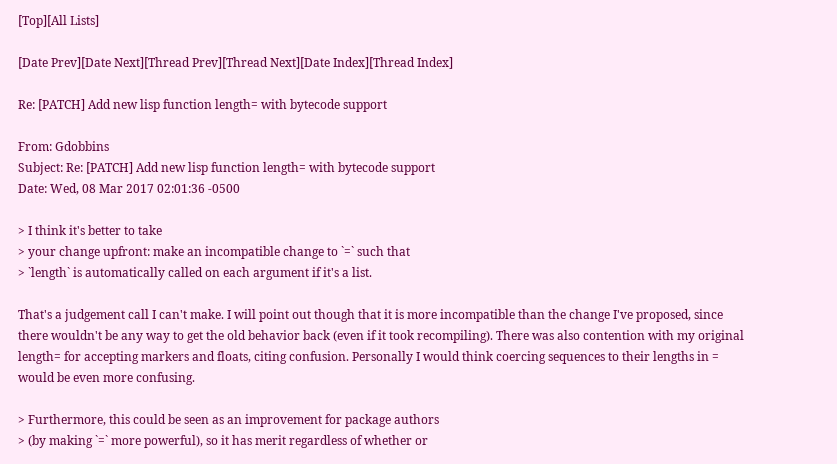[Top][All Lists]

[Date Prev][Date Next][Thread Prev][Thread Next][Date Index][Thread Index]

Re: [PATCH] Add new lisp function length= with bytecode support

From: Gdobbins
Subject: Re: [PATCH] Add new lisp function length= with bytecode support
Date: Wed, 08 Mar 2017 02:01:36 -0500

> I think it's better to take
> your change upfront: make an incompatible change to `=` such that
> `length` is automatically called on each argument if it's a list.

That's a judgement call I can't make. I will point out though that it is more incompatible than the change I've proposed, since there wouldn't be any way to get the old behavior back (even if it took recompiling). There was also contention with my original length= for accepting markers and floats, citing confusion. Personally I would think coercing sequences to their lengths in = would be even more confusing.

> Furthermore, this could be seen as an improvement for package authors
> (by making `=` more powerful), so it has merit regardless of whether or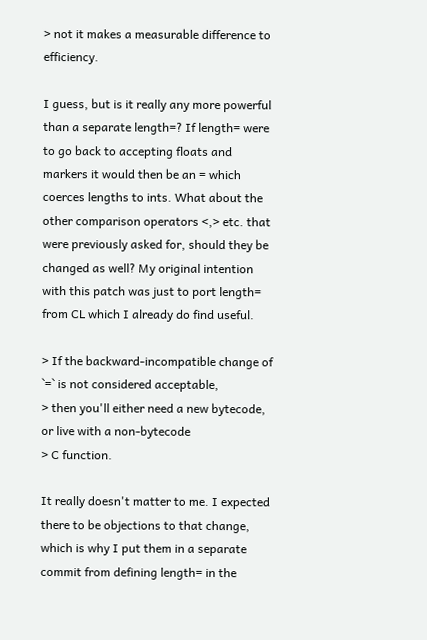> not it makes a measurable difference to efficiency.

I guess, but is it really any more powerful than a separate length=? If length= were to go back to accepting floats and markers it would then be an = which coerces lengths to ints. What about the other comparison operators <,> etc. that were previously asked for, should they be changed as well? My original intention with this patch was just to port length= from CL which I already do find useful.

> If the backward-incompatible change of `=` is not considered acceptable,
> then you'll either need a new bytecode, or live with a non-bytecode
> C function.

It really doesn't matter to me. I expected there to be objections to that change, which is why I put them in a separate commit from defining length= in the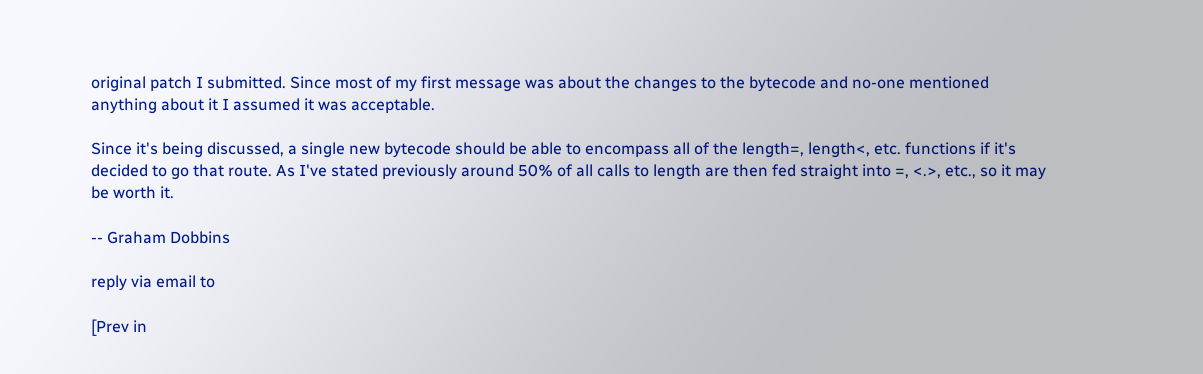original patch I submitted. Since most of my first message was about the changes to the bytecode and no-one mentioned anything about it I assumed it was acceptable.

Since it's being discussed, a single new bytecode should be able to encompass all of the length=, length<, etc. functions if it's decided to go that route. As I've stated previously around 50% of all calls to length are then fed straight into =, <.>, etc., so it may be worth it.

-- Graham Dobbins

reply via email to

[Prev in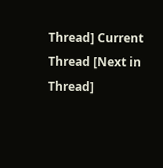Thread] Current Thread [Next in Thread]